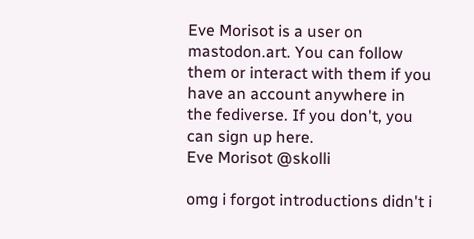Eve Morisot is a user on mastodon.art. You can follow them or interact with them if you have an account anywhere in the fediverse. If you don't, you can sign up here.
Eve Morisot @skolli

omg i forgot introductions didn't i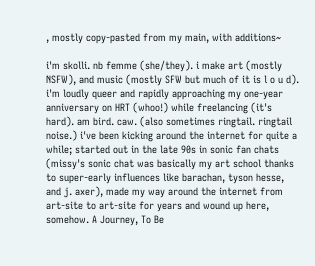, mostly copy-pasted from my main, with additions~

i'm skolli. nb femme (she/they). i make art (mostly NSFW), and music (mostly SFW but much of it is l o u d). i'm loudly queer and rapidly approaching my one-year anniversary on HRT (whoo!) while freelancing (it's hard). am bird. caw. (also sometimes ringtail. ringtail noise.) i've been kicking around the internet for quite a while; started out in the late 90s in sonic fan chats (missy's sonic chat was basically my art school thanks to super-early influences like barachan, tyson hesse, and j. axer), made my way around the internet from art-site to art-site for years and wound up here, somehow. A Journey, To Be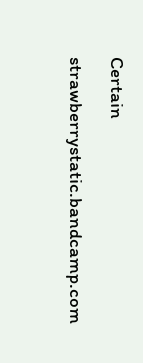Certain

strawberrystatic.bandcamp.com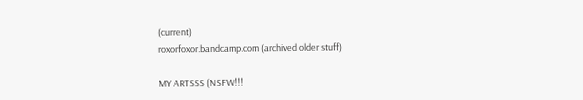(current)
roxorfoxor.bandcamp.com (archived older stuff)

MY ARTSSS (NSFW!!!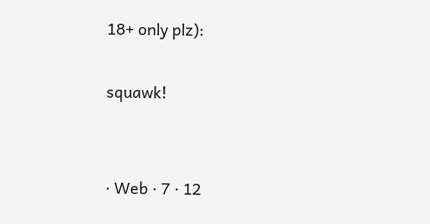18+ only plz):

squawk!


· Web · 7 · 12